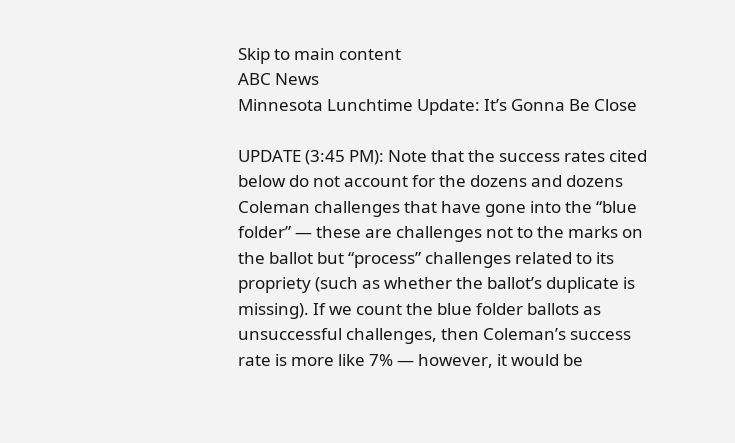Skip to main content
ABC News
Minnesota Lunchtime Update: It’s Gonna Be Close

UPDATE (3:45 PM): Note that the success rates cited below do not account for the dozens and dozens Coleman challenges that have gone into the “blue folder” — these are challenges not to the marks on the ballot but “process” challenges related to its propriety (such as whether the ballot’s duplicate is missing). If we count the blue folder ballots as unsuccessful challenges, then Coleman’s success rate is more like 7% — however, it would be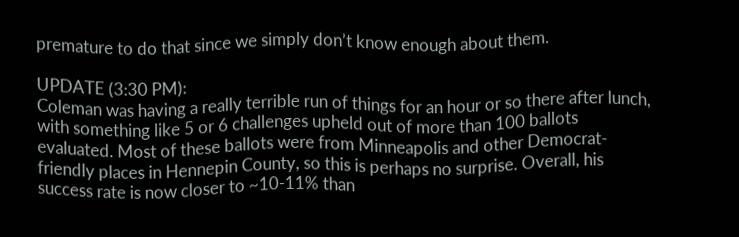premature to do that since we simply don’t know enough about them.

UPDATE (3:30 PM):
Coleman was having a really terrible run of things for an hour or so there after lunch, with something like 5 or 6 challenges upheld out of more than 100 ballots evaluated. Most of these ballots were from Minneapolis and other Democrat-friendly places in Hennepin County, so this is perhaps no surprise. Overall, his success rate is now closer to ~10-11% than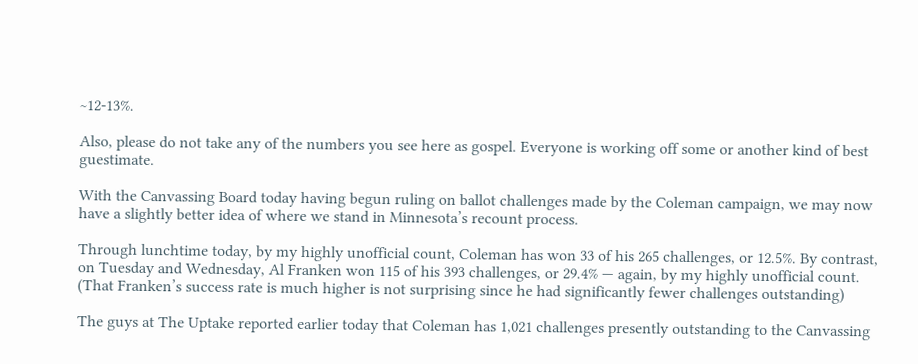~12-13%.

Also, please do not take any of the numbers you see here as gospel. Everyone is working off some or another kind of best guestimate.

With the Canvassing Board today having begun ruling on ballot challenges made by the Coleman campaign, we may now have a slightly better idea of where we stand in Minnesota’s recount process.

Through lunchtime today, by my highly unofficial count, Coleman has won 33 of his 265 challenges, or 12.5%. By contrast, on Tuesday and Wednesday, Al Franken won 115 of his 393 challenges, or 29.4% — again, by my highly unofficial count. (That Franken’s success rate is much higher is not surprising since he had significantly fewer challenges outstanding)

The guys at The Uptake reported earlier today that Coleman has 1,021 challenges presently outstanding to the Canvassing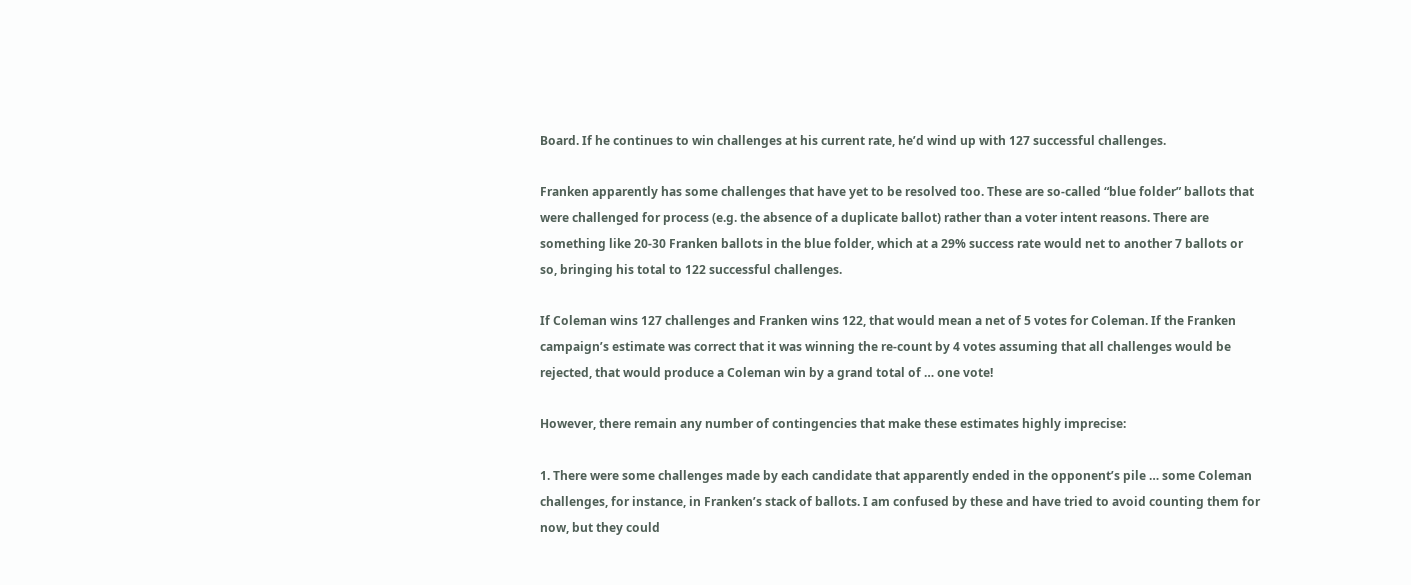Board. If he continues to win challenges at his current rate, he’d wind up with 127 successful challenges.

Franken apparently has some challenges that have yet to be resolved too. These are so-called “blue folder” ballots that were challenged for process (e.g. the absence of a duplicate ballot) rather than a voter intent reasons. There are something like 20-30 Franken ballots in the blue folder, which at a 29% success rate would net to another 7 ballots or so, bringing his total to 122 successful challenges.

If Coleman wins 127 challenges and Franken wins 122, that would mean a net of 5 votes for Coleman. If the Franken campaign’s estimate was correct that it was winning the re-count by 4 votes assuming that all challenges would be rejected, that would produce a Coleman win by a grand total of … one vote!

However, there remain any number of contingencies that make these estimates highly imprecise:

1. There were some challenges made by each candidate that apparently ended in the opponent’s pile … some Coleman challenges, for instance, in Franken’s stack of ballots. I am confused by these and have tried to avoid counting them for now, but they could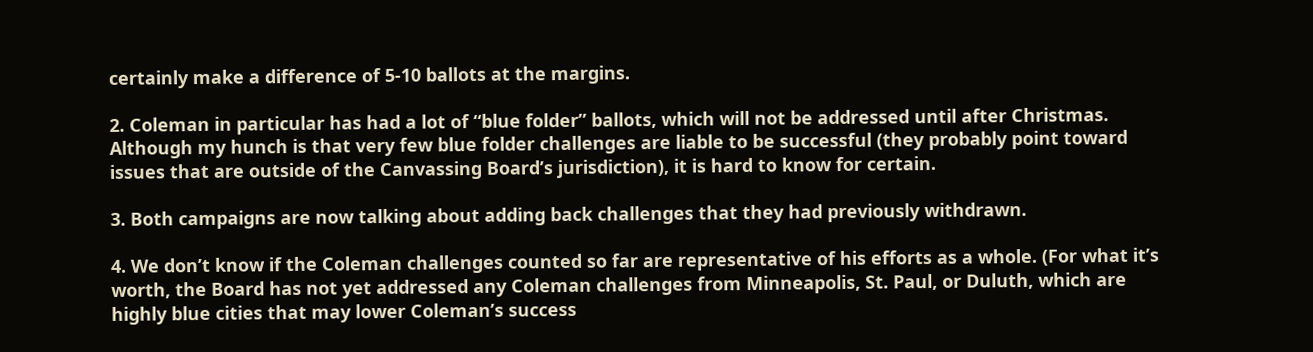certainly make a difference of 5-10 ballots at the margins.

2. Coleman in particular has had a lot of “blue folder” ballots, which will not be addressed until after Christmas. Although my hunch is that very few blue folder challenges are liable to be successful (they probably point toward issues that are outside of the Canvassing Board’s jurisdiction), it is hard to know for certain.

3. Both campaigns are now talking about adding back challenges that they had previously withdrawn.

4. We don’t know if the Coleman challenges counted so far are representative of his efforts as a whole. (For what it’s worth, the Board has not yet addressed any Coleman challenges from Minneapolis, St. Paul, or Duluth, which are highly blue cities that may lower Coleman’s success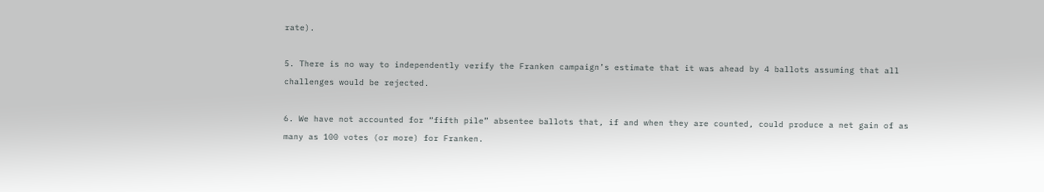rate).

5. There is no way to independently verify the Franken campaign’s estimate that it was ahead by 4 ballots assuming that all challenges would be rejected.

6. We have not accounted for “fifth pile” absentee ballots that, if and when they are counted, could produce a net gain of as many as 100 votes (or more) for Franken.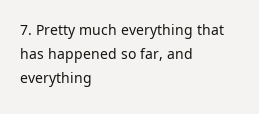7. Pretty much everything that has happened so far, and everything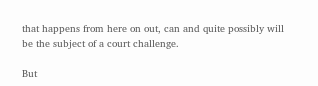that happens from here on out, can and quite possibly will be the subject of a court challenge.

But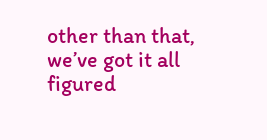other than that, we’ve got it all figured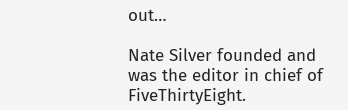out…

Nate Silver founded and was the editor in chief of FiveThirtyEight.